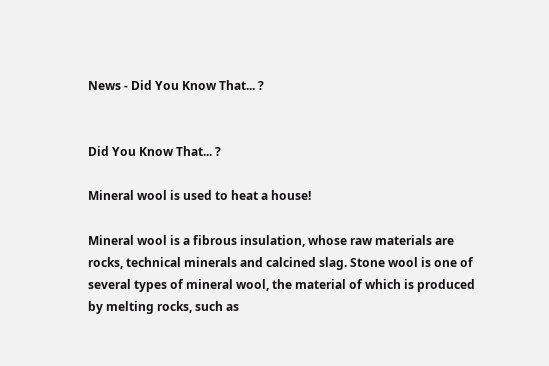News - Did You Know That... ?


Did You Know That... ?

Mineral wool is used to heat a house!

Mineral wool is a fibrous insulation, whose raw materials are rocks, technical minerals and calcined slag. Stone wool is one of several types of mineral wool, the material of which is produced by melting rocks, such as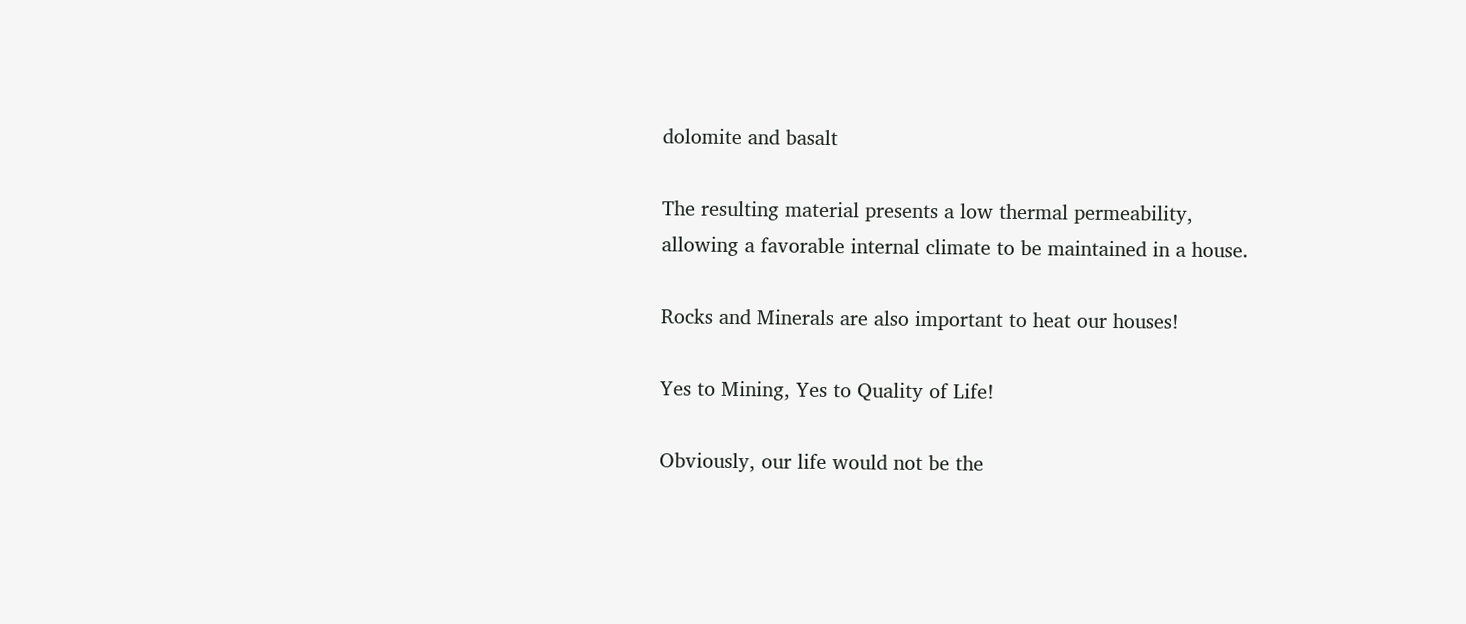dolomite and basalt

The resulting material presents a low thermal permeability, allowing a favorable internal climate to be maintained in a house.

Rocks and Minerals are also important to heat our houses!

Yes to Mining, Yes to Quality of Life!

Obviously, our life would not be the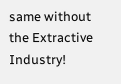same without the Extractive Industry!